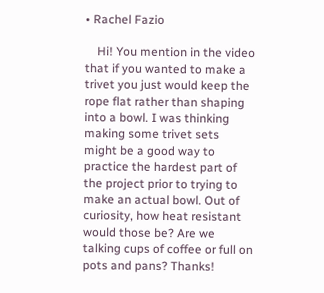• Rachel Fazio

    Hi! You mention in the video that if you wanted to make a trivet you just would keep the rope flat rather than shaping into a bowl. I was thinking making some trivet sets might be a good way to practice the hardest part of the project prior to trying to make an actual bowl. Out of curiosity, how heat resistant would those be? Are we talking cups of coffee or full on pots and pans? Thanks!